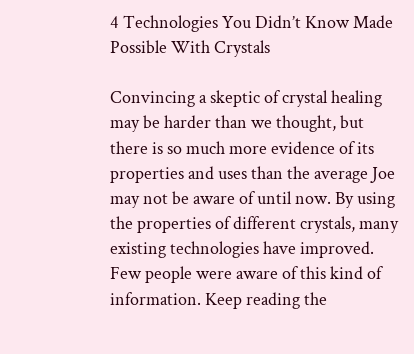4 Technologies You Didn’t Know Made Possible With Crystals

Convincing a skeptic of crystal healing may be harder than we thought, but there is so much more evidence of its properties and uses than the average Joe may not be aware of until now. By using the properties of different crystals, many existing technologies have improved. Few people were aware of this kind of information. Keep reading the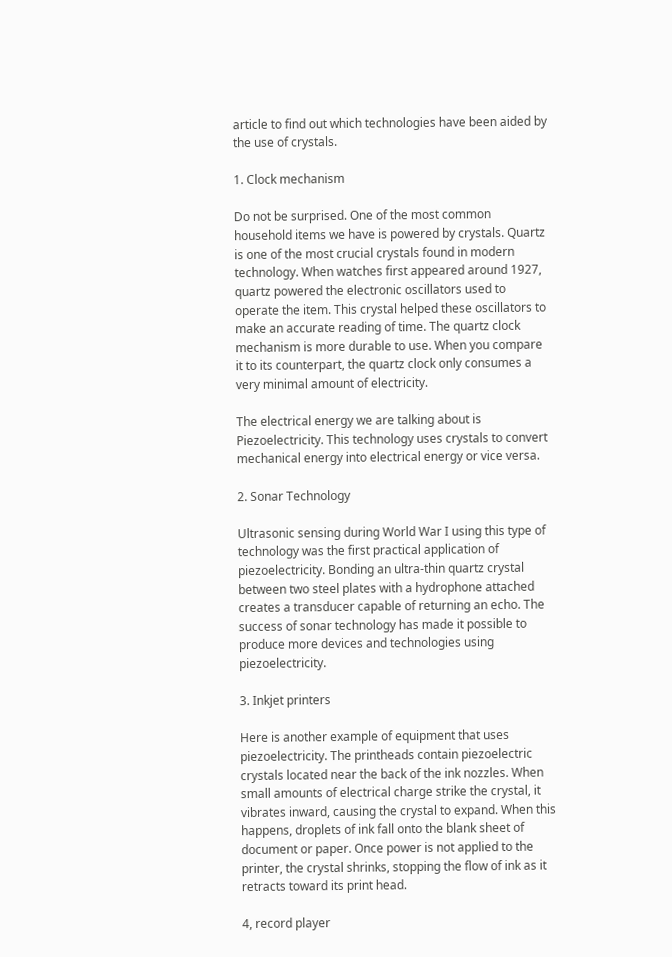article to find out which technologies have been aided by the use of crystals.

1. Clock mechanism

Do not be surprised. One of the most common household items we have is powered by crystals. Quartz is one of the most crucial crystals found in modern technology. When watches first appeared around 1927, quartz powered the electronic oscillators used to operate the item. This crystal helped these oscillators to make an accurate reading of time. The quartz clock mechanism is more durable to use. When you compare it to its counterpart, the quartz clock only consumes a very minimal amount of electricity.

The electrical energy we are talking about is Piezoelectricity. This technology uses crystals to convert mechanical energy into electrical energy or vice versa.

2. Sonar Technology

Ultrasonic sensing during World War I using this type of technology was the first practical application of piezoelectricity. Bonding an ultra-thin quartz crystal between two steel plates with a hydrophone attached creates a transducer capable of returning an echo. The success of sonar technology has made it possible to produce more devices and technologies using piezoelectricity.

3. Inkjet printers

Here is another example of equipment that uses piezoelectricity. The printheads contain piezoelectric crystals located near the back of the ink nozzles. When small amounts of electrical charge strike the crystal, it vibrates inward, causing the crystal to expand. When this happens, droplets of ink fall onto the blank sheet of document or paper. Once power is not applied to the printer, the crystal shrinks, stopping the flow of ink as it retracts toward its print head.

4, record player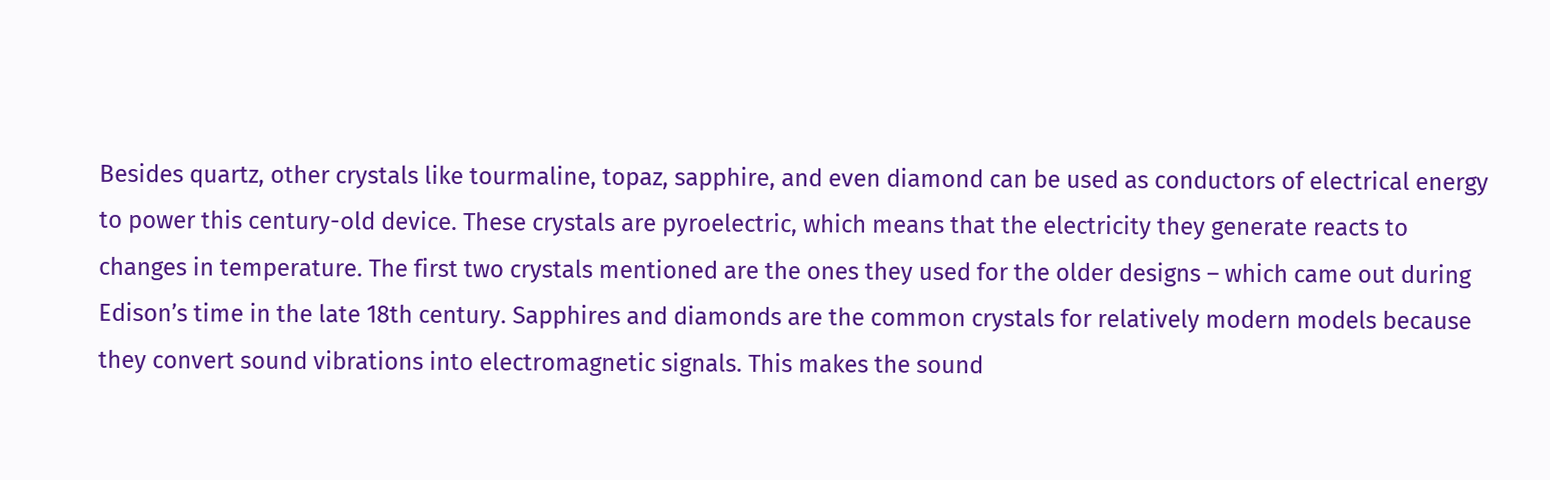Besides quartz, other crystals like tourmaline, topaz, sapphire, and even diamond can be used as conductors of electrical energy to power this century-old device. These crystals are pyroelectric, which means that the electricity they generate reacts to changes in temperature. The first two crystals mentioned are the ones they used for the older designs – which came out during Edison’s time in the late 18th century. Sapphires and diamonds are the common crystals for relatively modern models because they convert sound vibrations into electromagnetic signals. This makes the sound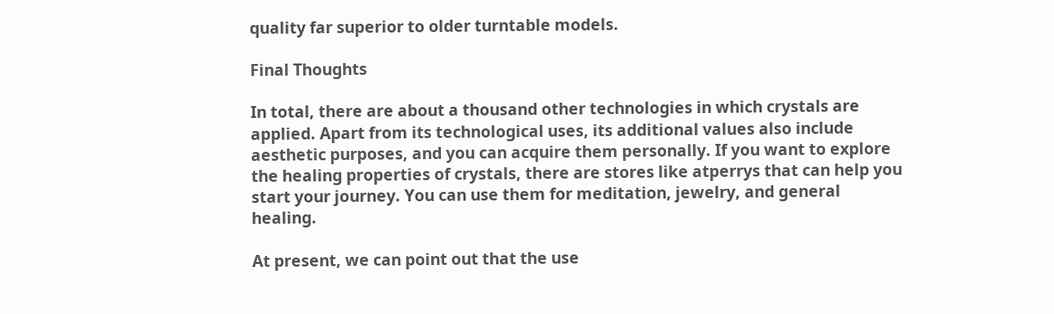quality far superior to older turntable models.

Final Thoughts

In total, there are about a thousand other technologies in which crystals are applied. Apart from its technological uses, its additional values also include aesthetic purposes, and you can acquire them personally. If you want to explore the healing properties of crystals, there are stores like atperrys that can help you start your journey. You can use them for meditation, jewelry, and general healing.

At present, we can point out that the use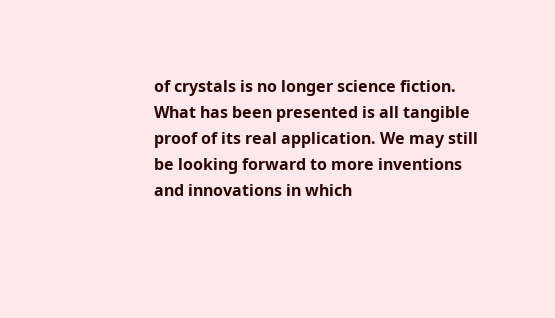of crystals is no longer science fiction. What has been presented is all tangible proof of its real application. We may still be looking forward to more inventions and innovations in which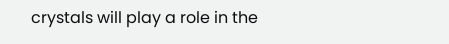crystals will play a role in the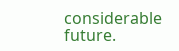considerable future.